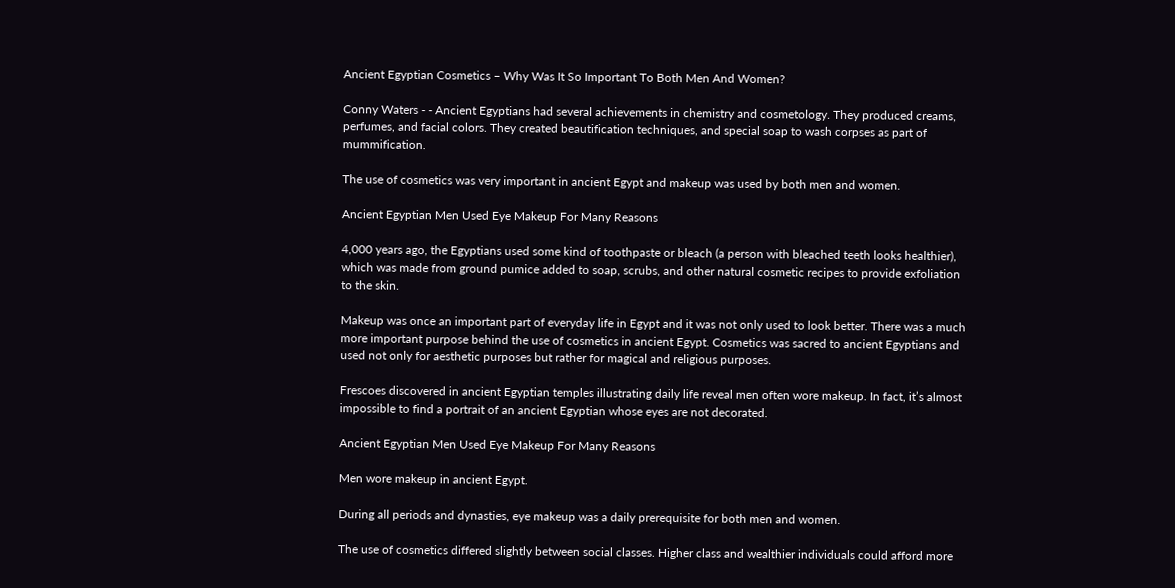Ancient Egyptian Cosmetics – Why Was It So Important To Both Men And Women?

Conny Waters - - Ancient Egyptians had several achievements in chemistry and cosmetology. They produced creams, perfumes, and facial colors. They created beautification techniques, and special soap to wash corpses as part of mummification.

The use of cosmetics was very important in ancient Egypt and makeup was used by both men and women.

Ancient Egyptian Men Used Eye Makeup For Many Reasons

4,000 years ago, the Egyptians used some kind of toothpaste or bleach (a person with bleached teeth looks healthier), which was made from ground pumice added to soap, scrubs, and other natural cosmetic recipes to provide exfoliation to the skin.

Makeup was once an important part of everyday life in Egypt and it was not only used to look better. There was a much more important purpose behind the use of cosmetics in ancient Egypt. Cosmetics was sacred to ancient Egyptians and used not only for aesthetic purposes but rather for magical and religious purposes.

Frescoes discovered in ancient Egyptian temples illustrating daily life reveal men often wore makeup. In fact, it’s almost impossible to find a portrait of an ancient Egyptian whose eyes are not decorated.

Ancient Egyptian Men Used Eye Makeup For Many Reasons

Men wore makeup in ancient Egypt.

During all periods and dynasties, eye makeup was a daily prerequisite for both men and women.

The use of cosmetics differed slightly between social classes. Higher class and wealthier individuals could afford more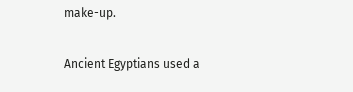make-up.

Ancient Egyptians used a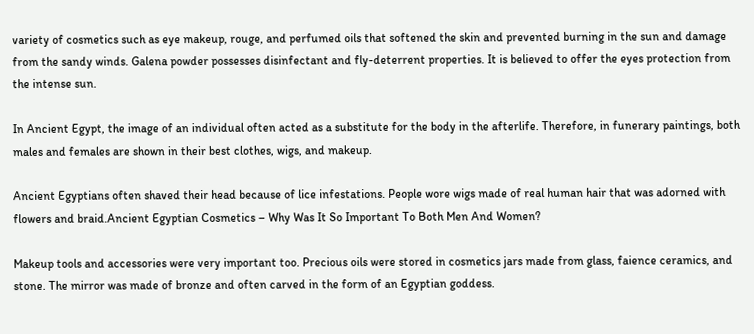variety of cosmetics such as eye makeup, rouge, and perfumed oils that softened the skin and prevented burning in the sun and damage from the sandy winds. Galena powder possesses disinfectant and fly-deterrent properties. It is believed to offer the eyes protection from the intense sun.

In Ancient Egypt, the image of an individual often acted as a substitute for the body in the afterlife. Therefore, in funerary paintings, both males and females are shown in their best clothes, wigs, and makeup.

Ancient Egyptians often shaved their head because of lice infestations. People wore wigs made of real human hair that was adorned with flowers and braid.Ancient Egyptian Cosmetics – Why Was It So Important To Both Men And Women?

Makeup tools and accessories were very important too. Precious oils were stored in cosmetics jars made from glass, faience ceramics, and stone. The mirror was made of bronze and often carved in the form of an Egyptian goddess.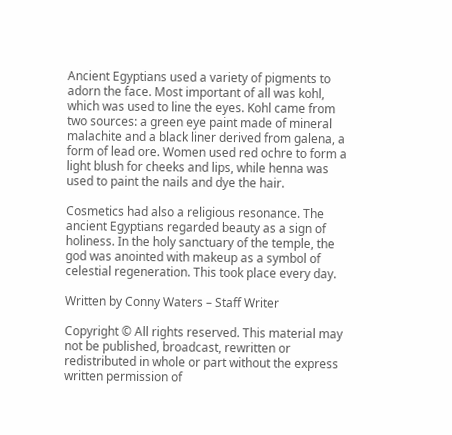Ancient Egyptians used a variety of pigments to adorn the face. Most important of all was kohl, which was used to line the eyes. Kohl came from two sources: a green eye paint made of mineral malachite and a black liner derived from galena, a form of lead ore. Women used red ochre to form a light blush for cheeks and lips, while henna was used to paint the nails and dye the hair.

Cosmetics had also a religious resonance. The ancient Egyptians regarded beauty as a sign of holiness. In the holy sanctuary of the temple, the god was anointed with makeup as a symbol of celestial regeneration. This took place every day.

Written by Conny Waters – Staff Writer

Copyright © All rights reserved. This material may not be published, broadcast, rewritten or redistributed in whole or part without the express written permission of